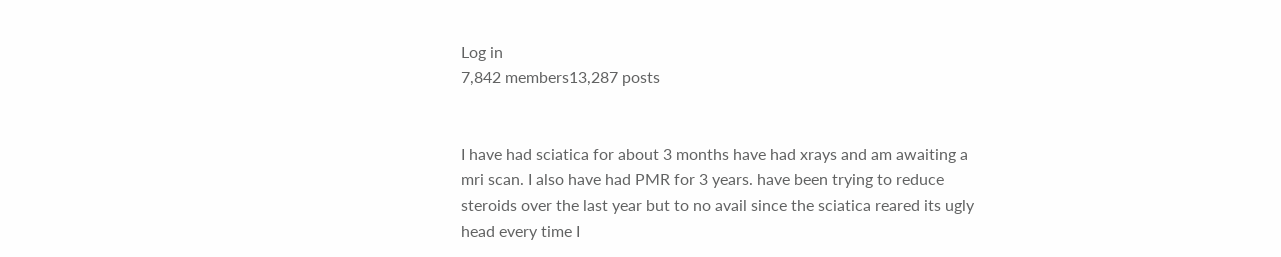Log in
7,842 members13,287 posts


I have had sciatica for about 3 months have had xrays and am awaiting a mri scan. I also have had PMR for 3 years. have been trying to reduce steroids over the last year but to no avail since the sciatica reared its ugly head every time I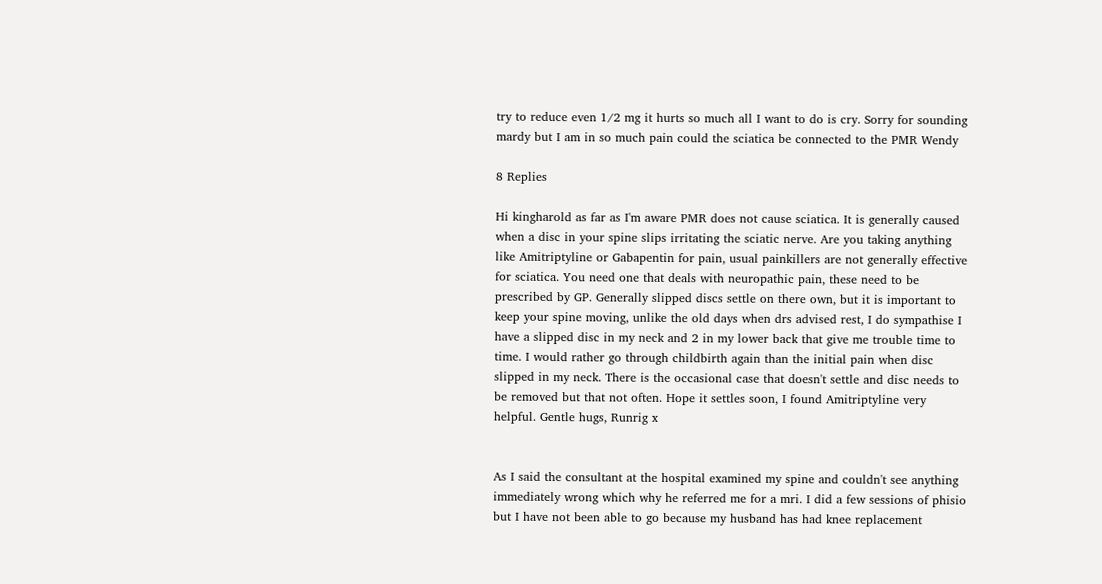try to reduce even 1/2 mg it hurts so much all I want to do is cry. Sorry for sounding mardy but I am in so much pain could the sciatica be connected to the PMR Wendy

8 Replies

Hi kingharold as far as I'm aware PMR does not cause sciatica. It is generally caused when a disc in your spine slips irritating the sciatic nerve. Are you taking anything like Amitriptyline or Gabapentin for pain, usual painkillers are not generally effective for sciatica. You need one that deals with neuropathic pain, these need to be prescribed by GP. Generally slipped discs settle on there own, but it is important to keep your spine moving, unlike the old days when drs advised rest, I do sympathise I have a slipped disc in my neck and 2 in my lower back that give me trouble time to time. I would rather go through childbirth again than the initial pain when disc slipped in my neck. There is the occasional case that doesn't settle and disc needs to be removed but that not often. Hope it settles soon, I found Amitriptyline very helpful. Gentle hugs, Runrig x


As I said the consultant at the hospital examined my spine and couldn't see anything immediately wrong which why he referred me for a mri. I did a few sessions of phisio but I have not been able to go because my husband has had knee replacement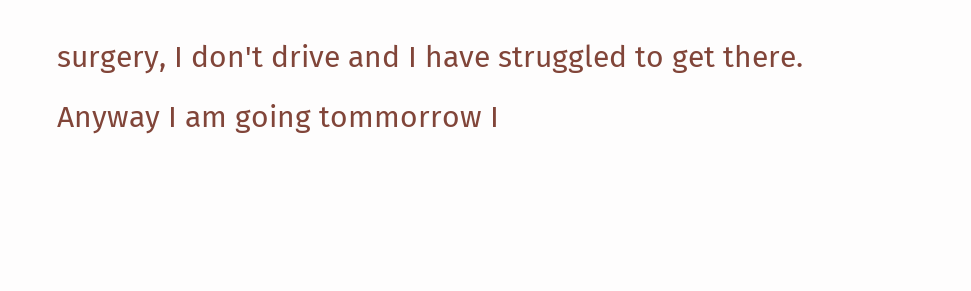surgery, I don't drive and I have struggled to get there. Anyway I am going tommorrow I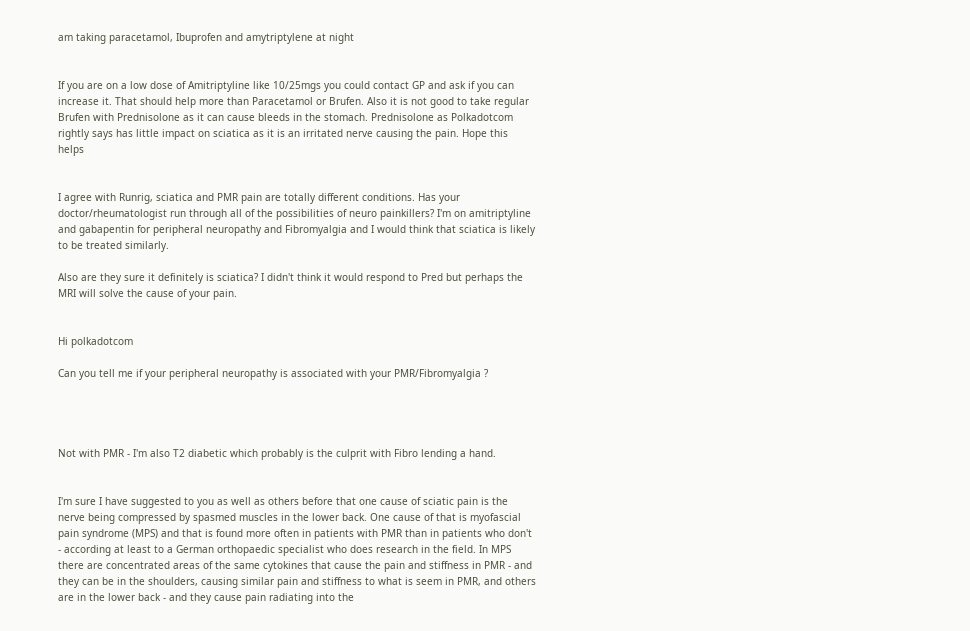am taking paracetamol, Ibuprofen and amytriptylene at night


If you are on a low dose of Amitriptyline like 10/25mgs you could contact GP and ask if you can increase it. That should help more than Paracetamol or Brufen. Also it is not good to take regular Brufen with Prednisolone as it can cause bleeds in the stomach. Prednisolone as Polkadotcom rightly says has little impact on sciatica as it is an irritated nerve causing the pain. Hope this helps


I agree with Runrig, sciatica and PMR pain are totally different conditions. Has your doctor/rheumatologist run through all of the possibilities of neuro painkillers? I'm on amitriptyline and gabapentin for peripheral neuropathy and Fibromyalgia and I would think that sciatica is likely to be treated similarly.

Also are they sure it definitely is sciatica? I didn't think it would respond to Pred but perhaps the MRI will solve the cause of your pain.


Hi polkadotcom

Can you tell me if your peripheral neuropathy is associated with your PMR/Fibromyalgia ?




Not with PMR - I'm also T2 diabetic which probably is the culprit with Fibro lending a hand.


I'm sure I have suggested to you as well as others before that one cause of sciatic pain is the nerve being compressed by spasmed muscles in the lower back. One cause of that is myofascial pain syndrome (MPS) and that is found more often in patients with PMR than in patients who don't - according at least to a German orthopaedic specialist who does research in the field. In MPS there are concentrated areas of the same cytokines that cause the pain and stiffness in PMR - and they can be in the shoulders, causing similar pain and stiffness to what is seem in PMR, and others are in the lower back - and they cause pain radiating into the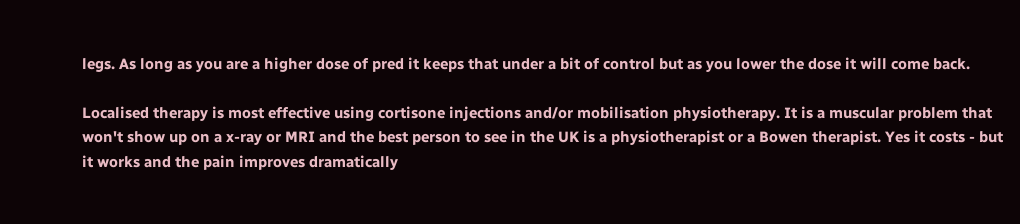legs. As long as you are a higher dose of pred it keeps that under a bit of control but as you lower the dose it will come back.

Localised therapy is most effective using cortisone injections and/or mobilisation physiotherapy. It is a muscular problem that won't show up on a x-ray or MRI and the best person to see in the UK is a physiotherapist or a Bowen therapist. Yes it costs - but it works and the pain improves dramatically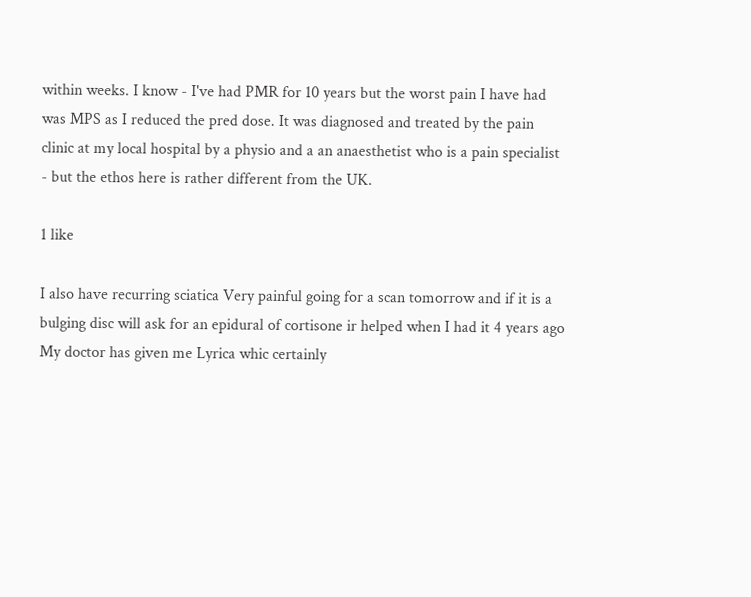within weeks. I know - I've had PMR for 10 years but the worst pain I have had was MPS as I reduced the pred dose. It was diagnosed and treated by the pain clinic at my local hospital by a physio and a an anaesthetist who is a pain specialist - but the ethos here is rather different from the UK.

1 like

I also have recurring sciatica Very painful going for a scan tomorrow and if it is a bulging disc will ask for an epidural of cortisone ir helped when I had it 4 years ago My doctor has given me Lyrica whic certainly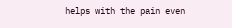helps with the pain even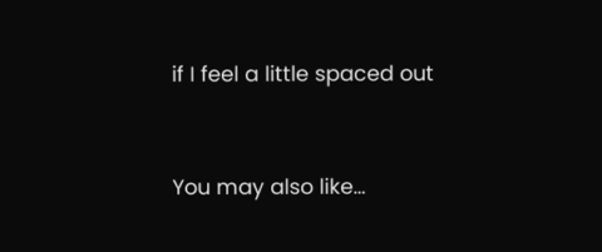if I feel a little spaced out


You may also like...